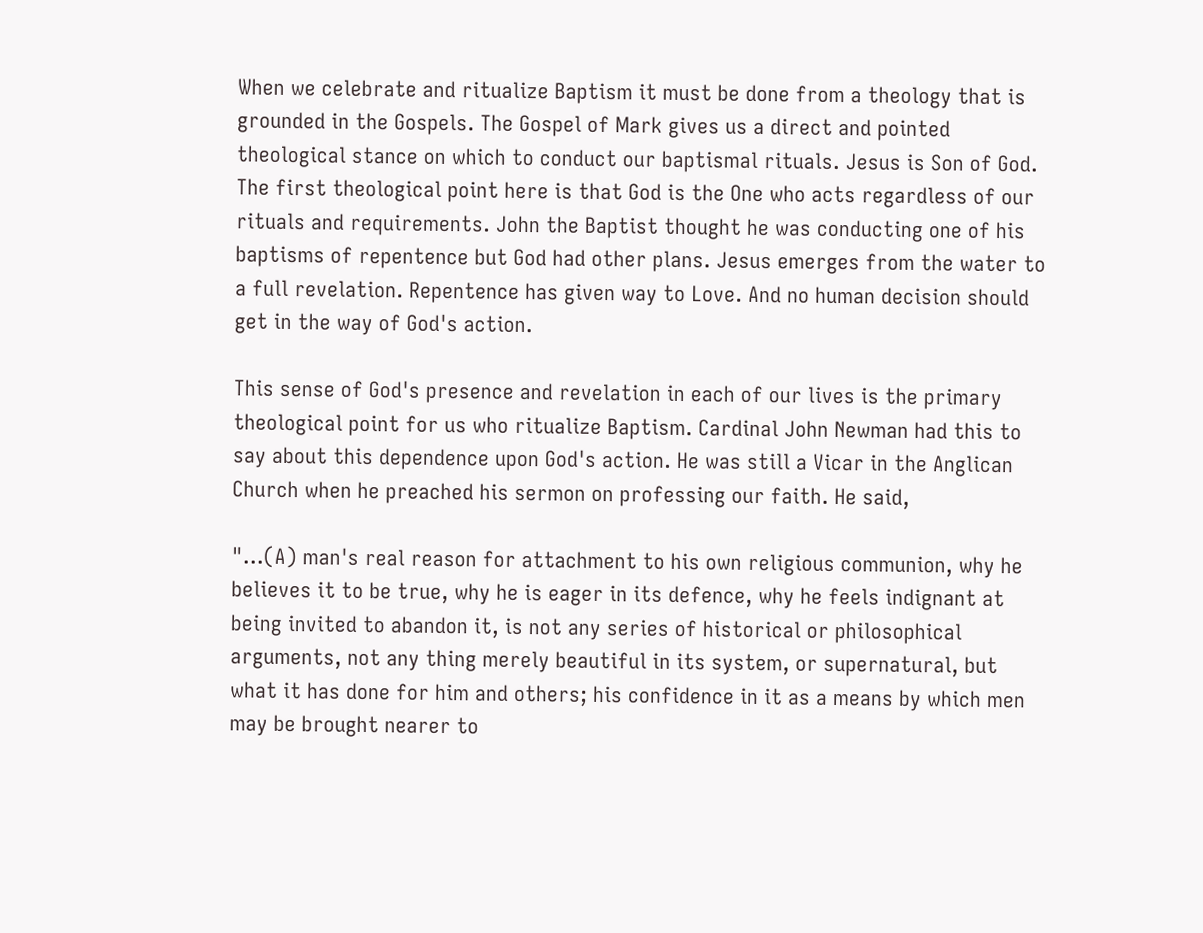When we celebrate and ritualize Baptism it must be done from a theology that is grounded in the Gospels. The Gospel of Mark gives us a direct and pointed theological stance on which to conduct our baptismal rituals. Jesus is Son of God. The first theological point here is that God is the One who acts regardless of our rituals and requirements. John the Baptist thought he was conducting one of his baptisms of repentence but God had other plans. Jesus emerges from the water to a full revelation. Repentence has given way to Love. And no human decision should get in the way of God's action.

This sense of God's presence and revelation in each of our lives is the primary theological point for us who ritualize Baptism. Cardinal John Newman had this to say about this dependence upon God's action. He was still a Vicar in the Anglican Church when he preached his sermon on professing our faith. He said,

"...(A) man's real reason for attachment to his own religious communion, why he believes it to be true, why he is eager in its defence, why he feels indignant at being invited to abandon it, is not any series of historical or philosophical arguments, not any thing merely beautiful in its system, or supernatural, but what it has done for him and others; his confidence in it as a means by which men may be brought nearer to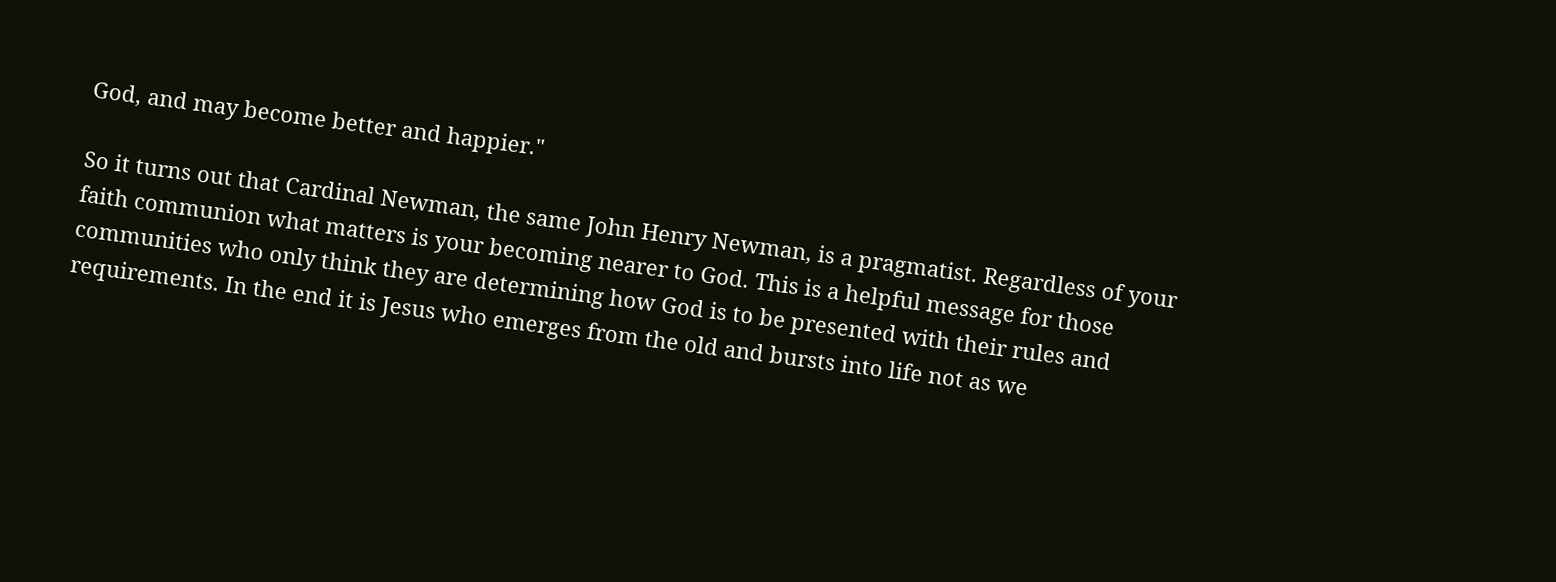God, and may become better and happier."

So it turns out that Cardinal Newman, the same John Henry Newman, is a pragmatist. Regardless of your faith communion what matters is your becoming nearer to God. This is a helpful message for those communities who only think they are determining how God is to be presented with their rules and requirements. In the end it is Jesus who emerges from the old and bursts into life not as we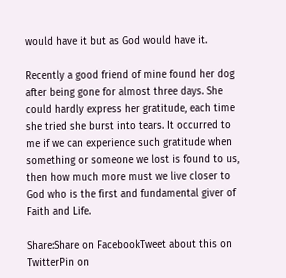would have it but as God would have it.

Recently a good friend of mine found her dog after being gone for almost three days. She could hardly express her gratitude, each time she tried she burst into tears. It occurred to me if we can experience such gratitude when something or someone we lost is found to us, then how much more must we live closer to God who is the first and fundamental giver of Faith and Life.

Share:Share on FacebookTweet about this on TwitterPin on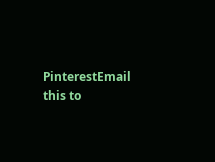PinterestEmail this to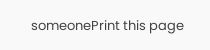someonePrint this page